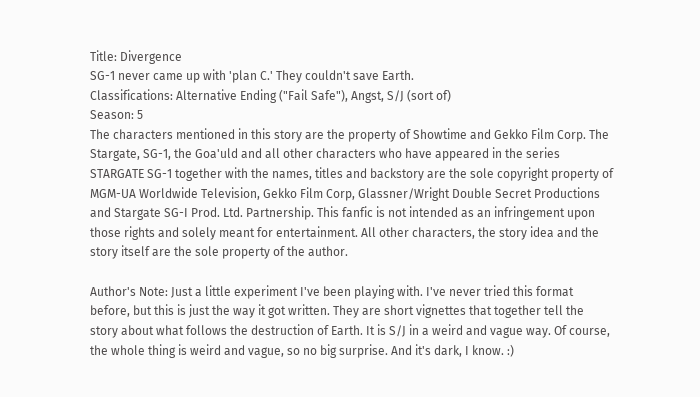Title: Divergence
SG-1 never came up with 'plan C.' They couldn't save Earth.
Classifications: Alternative Ending ("Fail Safe"), Angst, S/J (sort of)
Season: 5
The characters mentioned in this story are the property of Showtime and Gekko Film Corp. The Stargate, SG-1, the Goa'uld and all other characters who have appeared in the series STARGATE SG-1 together with the names, titles and backstory are the sole copyright property of MGM-UA Worldwide Television, Gekko Film Corp, Glassner/Wright Double Secret Productions and Stargate SG-I Prod. Ltd. Partnership. This fanfic is not intended as an infringement upon those rights and solely meant for entertainment. All other characters, the story idea and the story itself are the sole property of the author.

Author's Note: Just a little experiment I've been playing with. I've never tried this format before, but this is just the way it got written. They are short vignettes that together tell the story about what follows the destruction of Earth. It is S/J in a weird and vague way. Of course, the whole thing is weird and vague, so no big surprise. And it's dark, I know. :)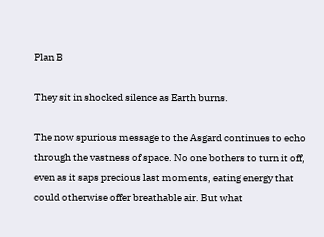Plan B

They sit in shocked silence as Earth burns.

The now spurious message to the Asgard continues to echo through the vastness of space. No one bothers to turn it off, even as it saps precious last moments, eating energy that could otherwise offer breathable air. But what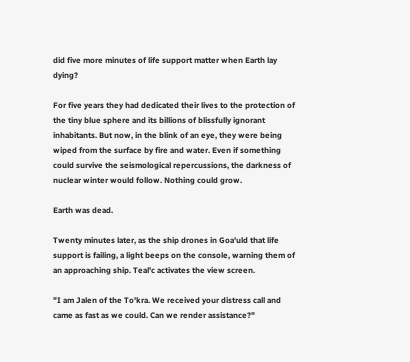did five more minutes of life support matter when Earth lay dying?

For five years they had dedicated their lives to the protection of the tiny blue sphere and its billions of blissfully ignorant inhabitants. But now, in the blink of an eye, they were being wiped from the surface by fire and water. Even if something could survive the seismological repercussions, the darkness of nuclear winter would follow. Nothing could grow.

Earth was dead.

Twenty minutes later, as the ship drones in Goa'uld that life support is failing, a light beeps on the console, warning them of an approaching ship. Teal'c activates the view screen.

"I am Jalen of the To'kra. We received your distress call and came as fast as we could. Can we render assistance?"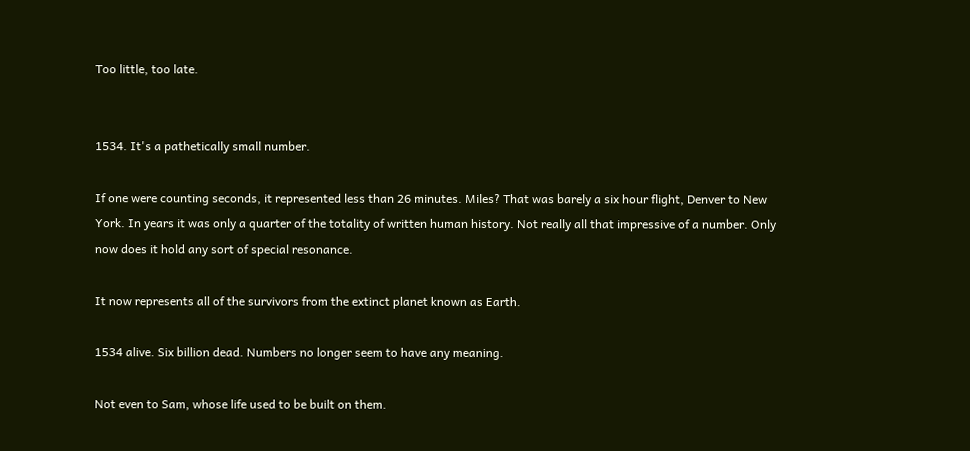Too little, too late.


1534. It's a pathetically small number.

If one were counting seconds, it represented less than 26 minutes. Miles? That was barely a six hour flight, Denver to New York. In years it was only a quarter of the totality of written human history. Not really all that impressive of a number. Only now does it hold any sort of special resonance.

It now represents all of the survivors from the extinct planet known as Earth.

1534 alive. Six billion dead. Numbers no longer seem to have any meaning.

Not even to Sam, whose life used to be built on them.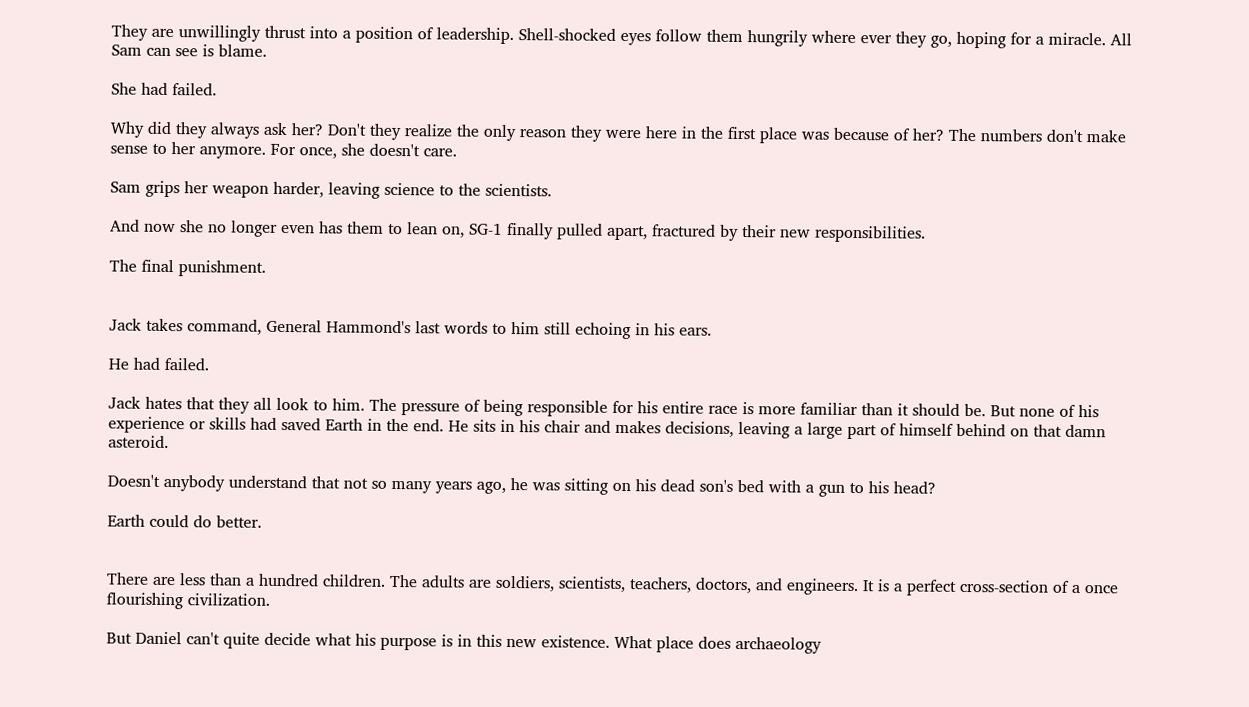They are unwillingly thrust into a position of leadership. Shell-shocked eyes follow them hungrily where ever they go, hoping for a miracle. All Sam can see is blame.

She had failed.

Why did they always ask her? Don't they realize the only reason they were here in the first place was because of her? The numbers don't make sense to her anymore. For once, she doesn't care.

Sam grips her weapon harder, leaving science to the scientists.

And now she no longer even has them to lean on, SG-1 finally pulled apart, fractured by their new responsibilities.

The final punishment.


Jack takes command, General Hammond's last words to him still echoing in his ears.

He had failed.

Jack hates that they all look to him. The pressure of being responsible for his entire race is more familiar than it should be. But none of his experience or skills had saved Earth in the end. He sits in his chair and makes decisions, leaving a large part of himself behind on that damn asteroid.

Doesn't anybody understand that not so many years ago, he was sitting on his dead son's bed with a gun to his head?

Earth could do better.


There are less than a hundred children. The adults are soldiers, scientists, teachers, doctors, and engineers. It is a perfect cross-section of a once flourishing civilization.

But Daniel can't quite decide what his purpose is in this new existence. What place does archaeology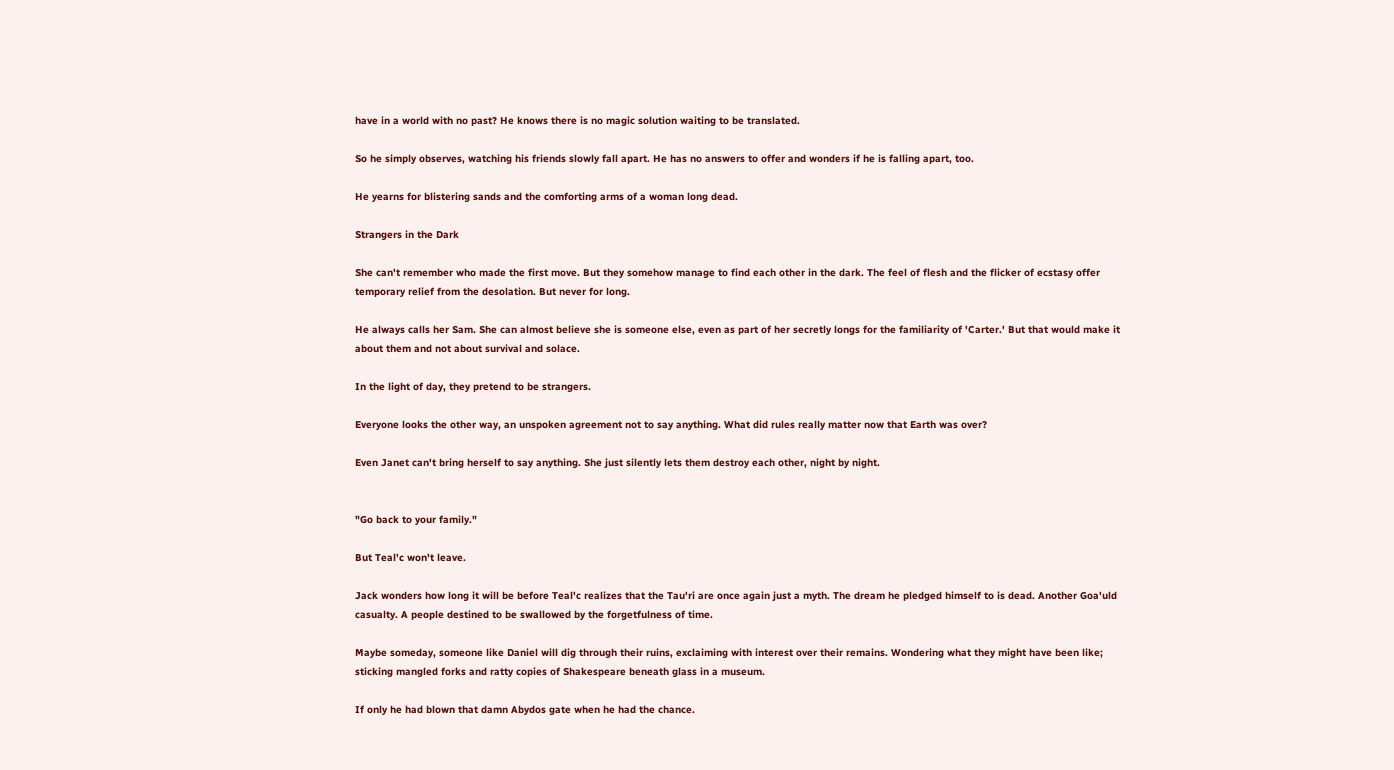have in a world with no past? He knows there is no magic solution waiting to be translated.

So he simply observes, watching his friends slowly fall apart. He has no answers to offer and wonders if he is falling apart, too.

He yearns for blistering sands and the comforting arms of a woman long dead.

Strangers in the Dark

She can't remember who made the first move. But they somehow manage to find each other in the dark. The feel of flesh and the flicker of ecstasy offer temporary relief from the desolation. But never for long.

He always calls her Sam. She can almost believe she is someone else, even as part of her secretly longs for the familiarity of 'Carter.' But that would make it about them and not about survival and solace.

In the light of day, they pretend to be strangers.

Everyone looks the other way, an unspoken agreement not to say anything. What did rules really matter now that Earth was over?

Even Janet can't bring herself to say anything. She just silently lets them destroy each other, night by night.


"Go back to your family."

But Teal'c won't leave.

Jack wonders how long it will be before Teal'c realizes that the Tau'ri are once again just a myth. The dream he pledged himself to is dead. Another Goa'uld casualty. A people destined to be swallowed by the forgetfulness of time.

Maybe someday, someone like Daniel will dig through their ruins, exclaiming with interest over their remains. Wondering what they might have been like; sticking mangled forks and ratty copies of Shakespeare beneath glass in a museum.

If only he had blown that damn Abydos gate when he had the chance.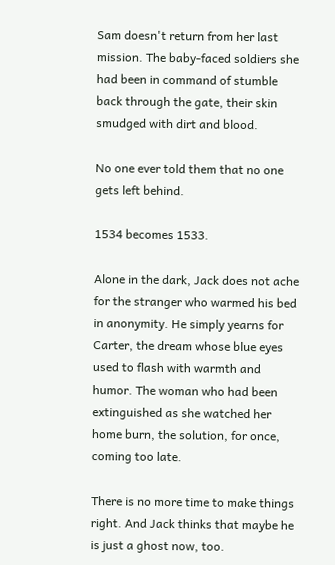Sam doesn't return from her last mission. The baby-faced soldiers she had been in command of stumble back through the gate, their skin smudged with dirt and blood.

No one ever told them that no one gets left behind.

1534 becomes 1533.

Alone in the dark, Jack does not ache for the stranger who warmed his bed in anonymity. He simply yearns for Carter, the dream whose blue eyes used to flash with warmth and humor. The woman who had been extinguished as she watched her home burn, the solution, for once, coming too late.

There is no more time to make things right. And Jack thinks that maybe he is just a ghost now, too.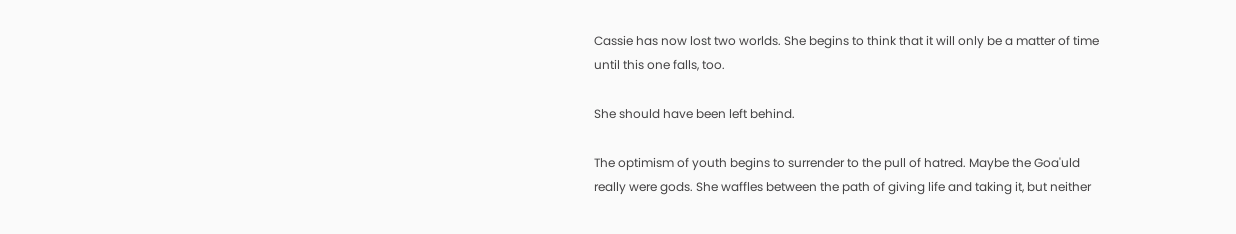Cassie has now lost two worlds. She begins to think that it will only be a matter of time until this one falls, too.

She should have been left behind.

The optimism of youth begins to surrender to the pull of hatred. Maybe the Goa'uld really were gods. She waffles between the path of giving life and taking it, but neither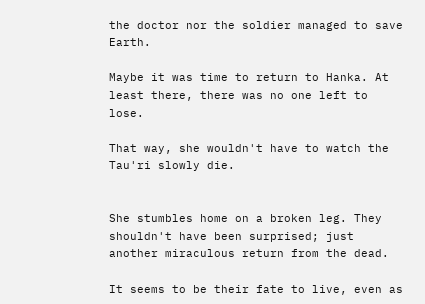the doctor nor the soldier managed to save Earth.

Maybe it was time to return to Hanka. At least there, there was no one left to lose.

That way, she wouldn't have to watch the Tau'ri slowly die.


She stumbles home on a broken leg. They shouldn't have been surprised; just another miraculous return from the dead.

It seems to be their fate to live, even as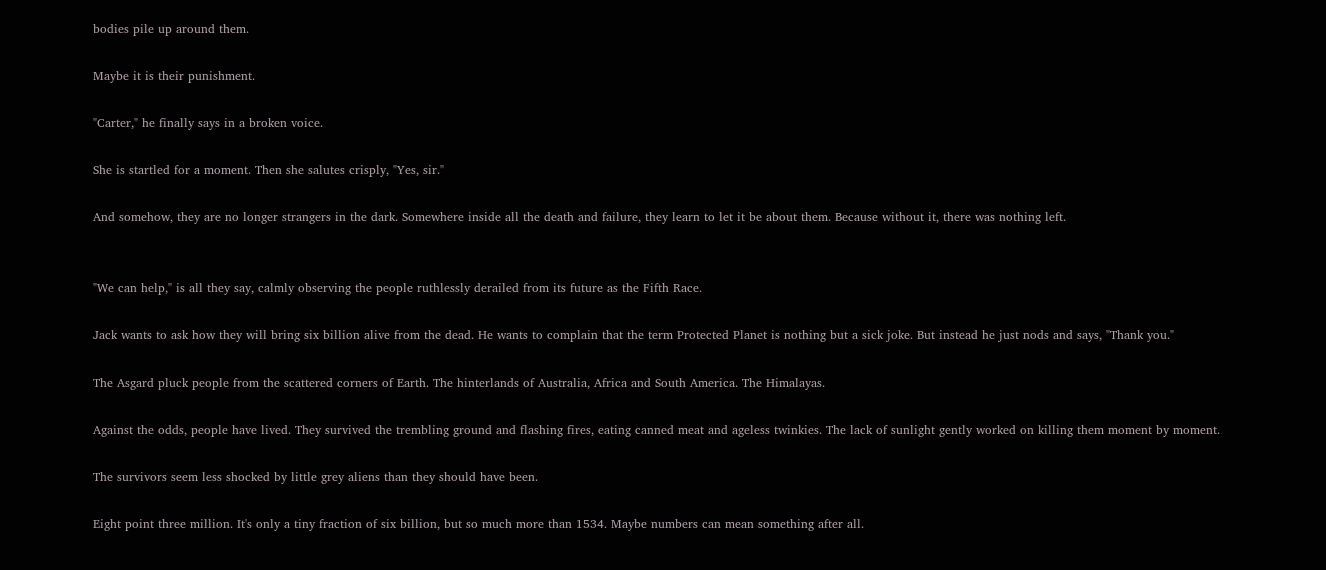bodies pile up around them.

Maybe it is their punishment.

"Carter," he finally says in a broken voice.

She is startled for a moment. Then she salutes crisply, "Yes, sir."

And somehow, they are no longer strangers in the dark. Somewhere inside all the death and failure, they learn to let it be about them. Because without it, there was nothing left.


"We can help," is all they say, calmly observing the people ruthlessly derailed from its future as the Fifth Race.

Jack wants to ask how they will bring six billion alive from the dead. He wants to complain that the term Protected Planet is nothing but a sick joke. But instead he just nods and says, "Thank you."

The Asgard pluck people from the scattered corners of Earth. The hinterlands of Australia, Africa and South America. The Himalayas.

Against the odds, people have lived. They survived the trembling ground and flashing fires, eating canned meat and ageless twinkies. The lack of sunlight gently worked on killing them moment by moment.

The survivors seem less shocked by little grey aliens than they should have been.

Eight point three million. It's only a tiny fraction of six billion, but so much more than 1534. Maybe numbers can mean something after all.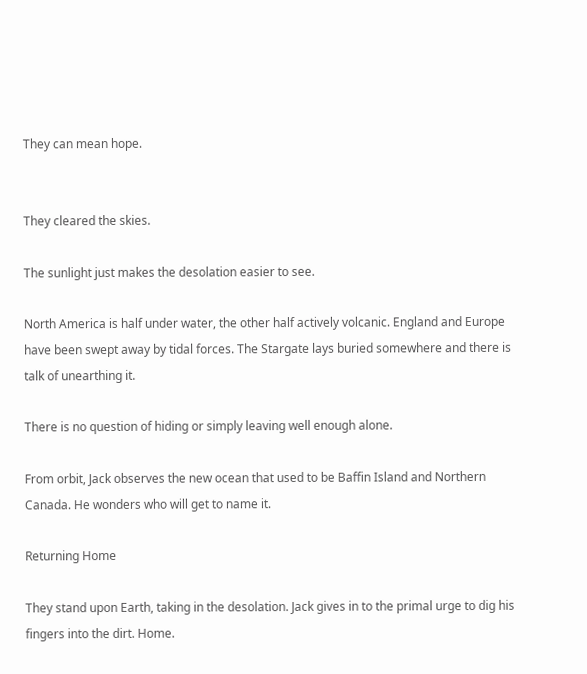They can mean hope.


They cleared the skies.

The sunlight just makes the desolation easier to see.

North America is half under water, the other half actively volcanic. England and Europe have been swept away by tidal forces. The Stargate lays buried somewhere and there is talk of unearthing it.

There is no question of hiding or simply leaving well enough alone.

From orbit, Jack observes the new ocean that used to be Baffin Island and Northern Canada. He wonders who will get to name it.

Returning Home

They stand upon Earth, taking in the desolation. Jack gives in to the primal urge to dig his fingers into the dirt. Home.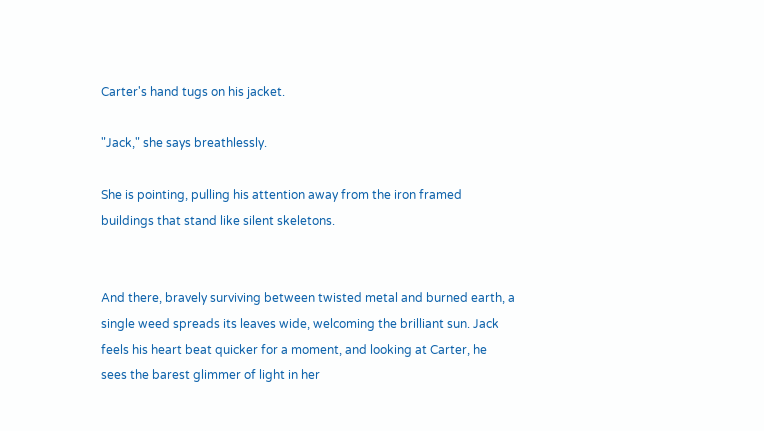Carter's hand tugs on his jacket.

"Jack," she says breathlessly.

She is pointing, pulling his attention away from the iron framed buildings that stand like silent skeletons.


And there, bravely surviving between twisted metal and burned earth, a single weed spreads its leaves wide, welcoming the brilliant sun. Jack feels his heart beat quicker for a moment, and looking at Carter, he sees the barest glimmer of light in her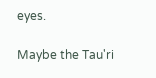eyes.

Maybe the Tau'ri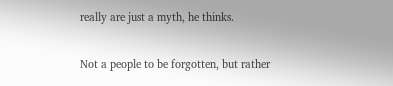really are just a myth, he thinks.

Not a people to be forgotten, but rather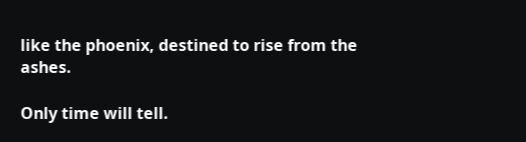like the phoenix, destined to rise from the ashes.

Only time will tell.